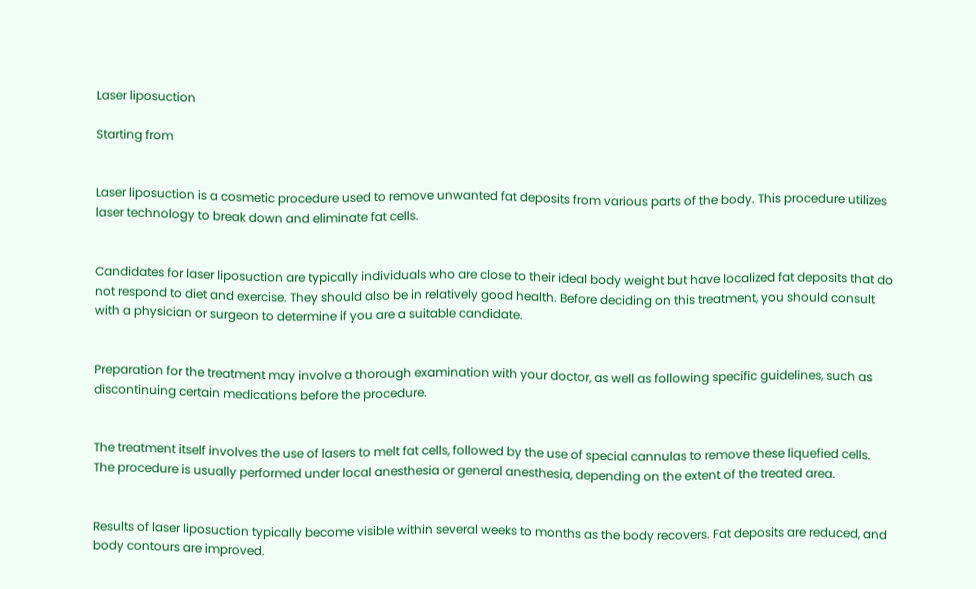Laser liposuction

Starting from


Laser liposuction is a cosmetic procedure used to remove unwanted fat deposits from various parts of the body. This procedure utilizes laser technology to break down and eliminate fat cells.


Candidates for laser liposuction are typically individuals who are close to their ideal body weight but have localized fat deposits that do not respond to diet and exercise. They should also be in relatively good health. Before deciding on this treatment, you should consult with a physician or surgeon to determine if you are a suitable candidate.


Preparation for the treatment may involve a thorough examination with your doctor, as well as following specific guidelines, such as discontinuing certain medications before the procedure.


The treatment itself involves the use of lasers to melt fat cells, followed by the use of special cannulas to remove these liquefied cells. The procedure is usually performed under local anesthesia or general anesthesia, depending on the extent of the treated area.


Results of laser liposuction typically become visible within several weeks to months as the body recovers. Fat deposits are reduced, and body contours are improved.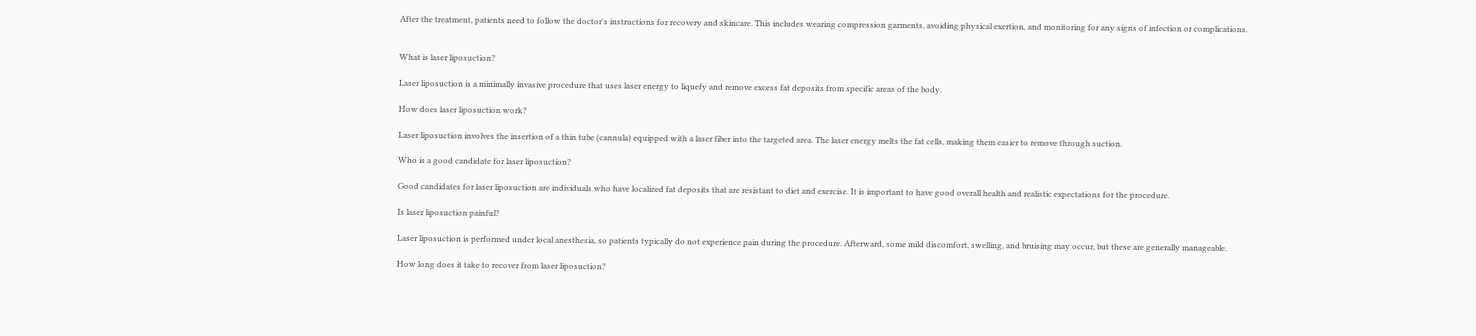After the treatment, patients need to follow the doctor's instructions for recovery and skincare. This includes wearing compression garments, avoiding physical exertion, and monitoring for any signs of infection or complications.


What is laser liposuction?

Laser liposuction is a minimally invasive procedure that uses laser energy to liquefy and remove excess fat deposits from specific areas of the body.

How does laser liposuction work?

Laser liposuction involves the insertion of a thin tube (cannula) equipped with a laser fiber into the targeted area. The laser energy melts the fat cells, making them easier to remove through suction.

Who is a good candidate for laser liposuction?

Good candidates for laser liposuction are individuals who have localized fat deposits that are resistant to diet and exercise. It is important to have good overall health and realistic expectations for the procedure.

Is laser liposuction painful?

Laser liposuction is performed under local anesthesia, so patients typically do not experience pain during the procedure. Afterward, some mild discomfort, swelling, and bruising may occur, but these are generally manageable.

How long does it take to recover from laser liposuction?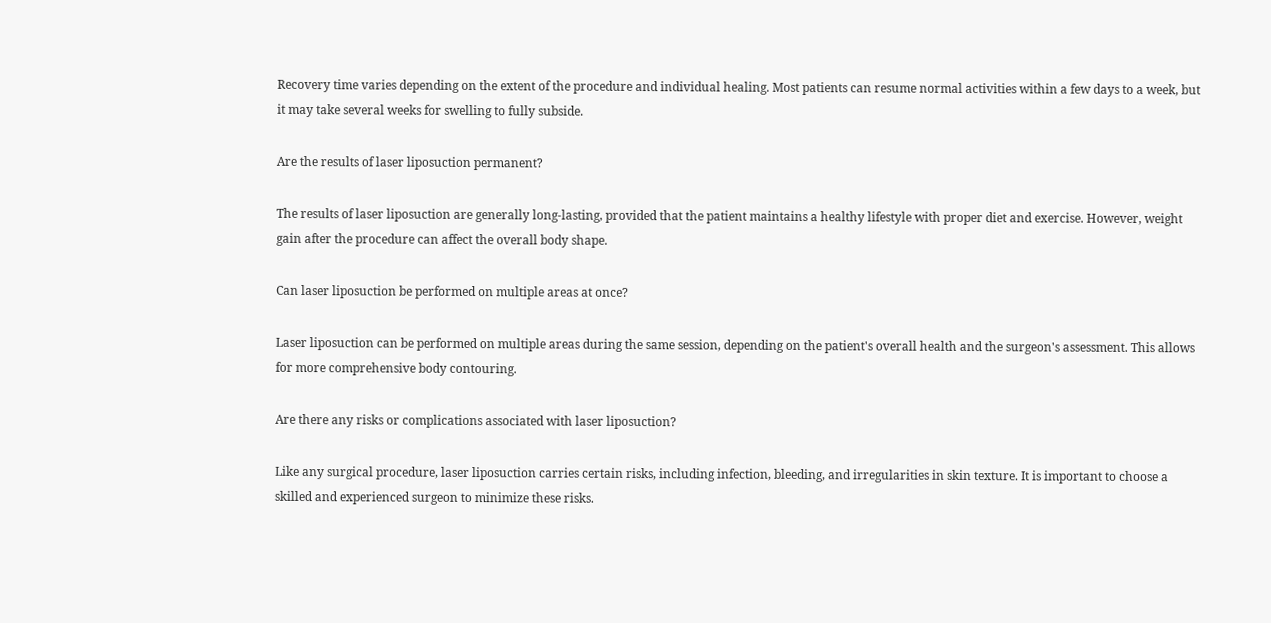Recovery time varies depending on the extent of the procedure and individual healing. Most patients can resume normal activities within a few days to a week, but it may take several weeks for swelling to fully subside.

Are the results of laser liposuction permanent?

The results of laser liposuction are generally long-lasting, provided that the patient maintains a healthy lifestyle with proper diet and exercise. However, weight gain after the procedure can affect the overall body shape.

Can laser liposuction be performed on multiple areas at once?

Laser liposuction can be performed on multiple areas during the same session, depending on the patient's overall health and the surgeon's assessment. This allows for more comprehensive body contouring.

Are there any risks or complications associated with laser liposuction?

Like any surgical procedure, laser liposuction carries certain risks, including infection, bleeding, and irregularities in skin texture. It is important to choose a skilled and experienced surgeon to minimize these risks.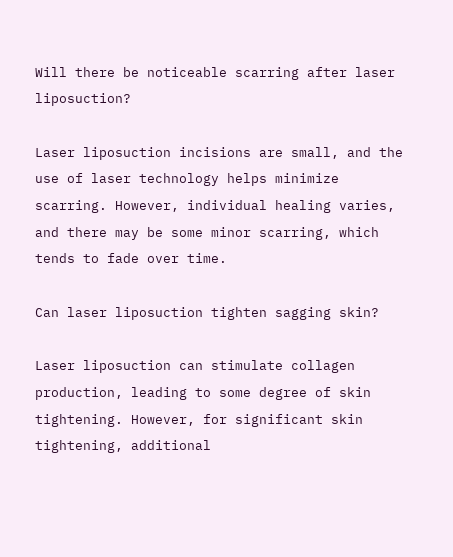Will there be noticeable scarring after laser liposuction?

Laser liposuction incisions are small, and the use of laser technology helps minimize scarring. However, individual healing varies, and there may be some minor scarring, which tends to fade over time.

Can laser liposuction tighten sagging skin?

Laser liposuction can stimulate collagen production, leading to some degree of skin tightening. However, for significant skin tightening, additional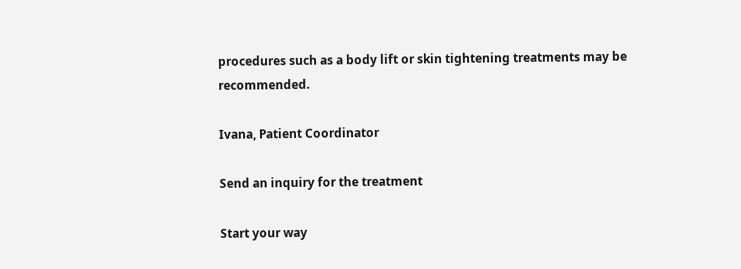procedures such as a body lift or skin tightening treatments may be recommended.

Ivana, Patient Coordinator

Send an inquiry for the treatment

Start your way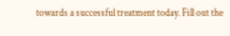towards a successful treatment today. Fill out the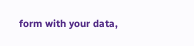form with your data,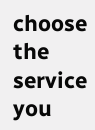choose the service you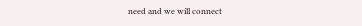need and we will connect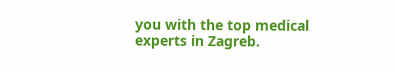you with the top medical experts in Zagreb.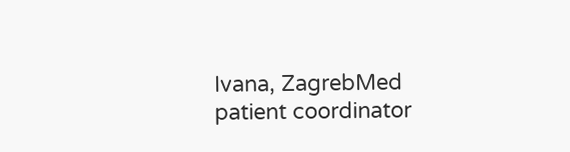Ivana, ZagrebMed patient coordinator